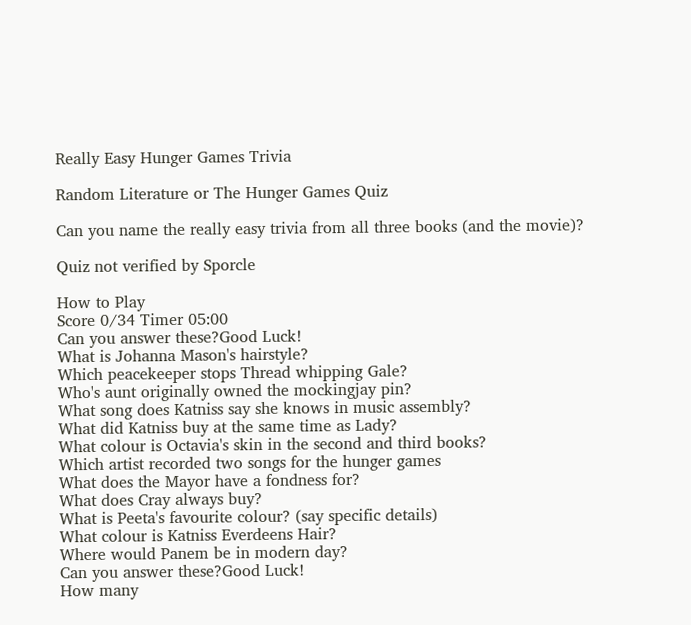Really Easy Hunger Games Trivia

Random Literature or The Hunger Games Quiz

Can you name the really easy trivia from all three books (and the movie)?

Quiz not verified by Sporcle

How to Play
Score 0/34 Timer 05:00
Can you answer these?Good Luck!
What is Johanna Mason's hairstyle?
Which peacekeeper stops Thread whipping Gale?
Who's aunt originally owned the mockingjay pin?
What song does Katniss say she knows in music assembly?
What did Katniss buy at the same time as Lady?
What colour is Octavia's skin in the second and third books?
Which artist recorded two songs for the hunger games
What does the Mayor have a fondness for?
What does Cray always buy?
What is Peeta's favourite colour? (say specific details)
What colour is Katniss Everdeens Hair?
Where would Panem be in modern day?
Can you answer these?Good Luck!
How many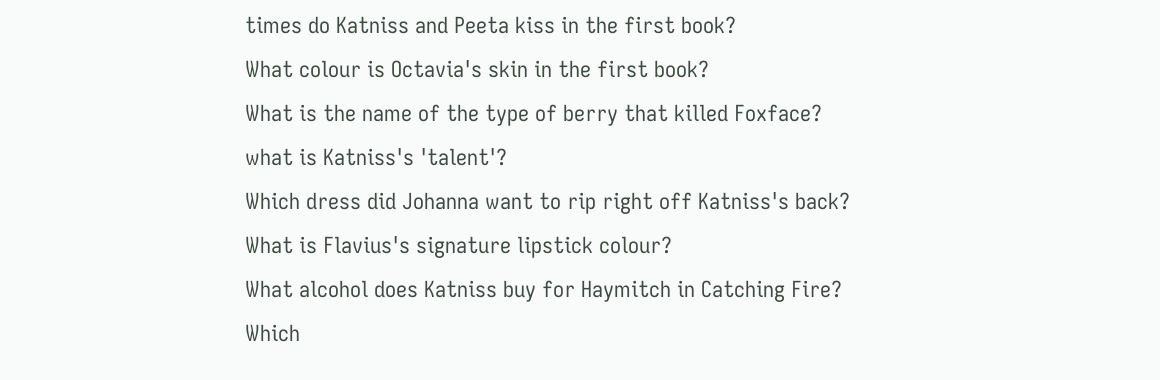times do Katniss and Peeta kiss in the first book?
What colour is Octavia's skin in the first book?
What is the name of the type of berry that killed Foxface?
what is Katniss's 'talent'?
Which dress did Johanna want to rip right off Katniss's back?
What is Flavius's signature lipstick colour?
What alcohol does Katniss buy for Haymitch in Catching Fire?
Which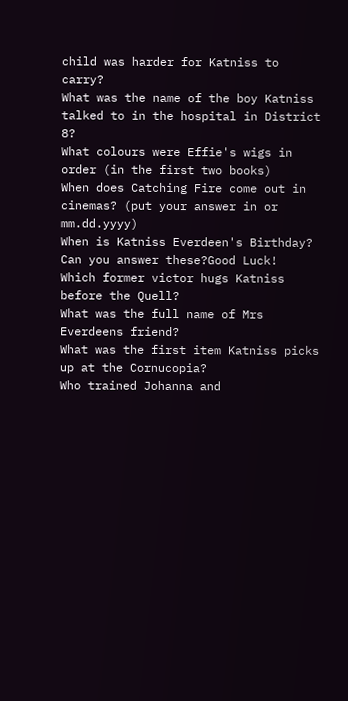child was harder for Katniss to carry?
What was the name of the boy Katniss talked to in the hospital in District 8?
What colours were Effie's wigs in order (in the first two books)
When does Catching Fire come out in cinemas? (put your answer in or mm.dd.yyyy)
When is Katniss Everdeen's Birthday?
Can you answer these?Good Luck!
Which former victor hugs Katniss before the Quell?
What was the full name of Mrs Everdeens friend?
What was the first item Katniss picks up at the Cornucopia?
Who trained Johanna and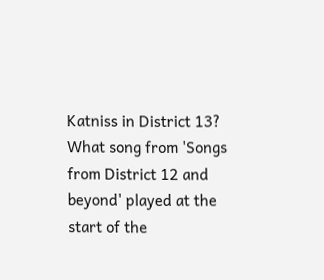Katniss in District 13?
What song from 'Songs from District 12 and beyond' played at the start of the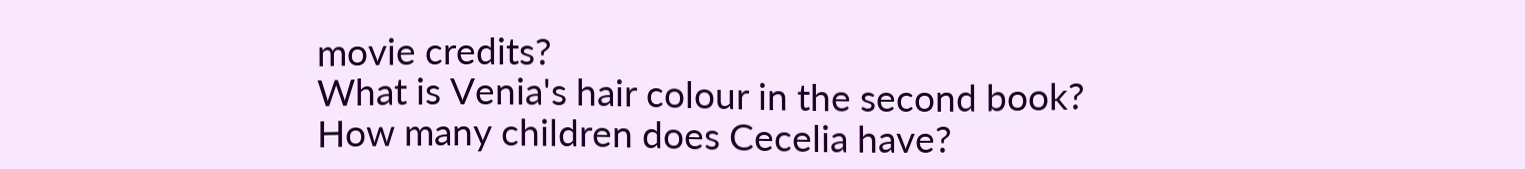movie credits?
What is Venia's hair colour in the second book?
How many children does Cecelia have?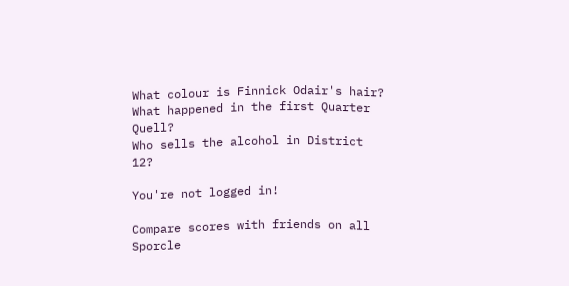What colour is Finnick Odair's hair?
What happened in the first Quarter Quell?
Who sells the alcohol in District 12?

You're not logged in!

Compare scores with friends on all Sporcle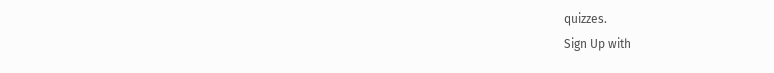quizzes.
Sign Up with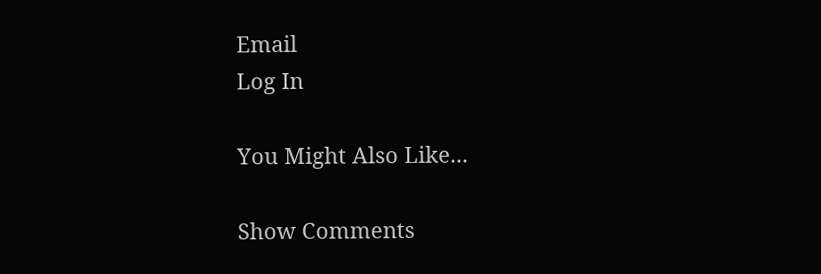Email
Log In

You Might Also Like...

Show Comments